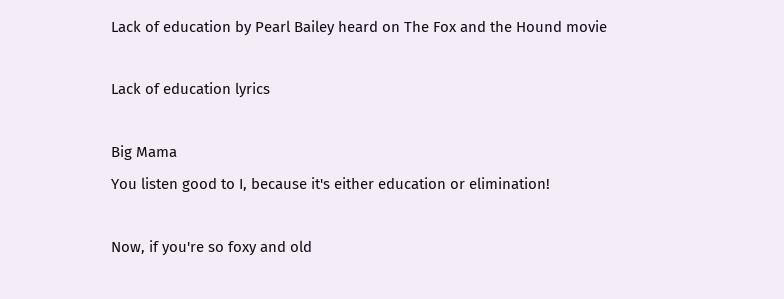Lack of education by Pearl Bailey heard on The Fox and the Hound movie

Lack of education lyrics

Big Mama
You listen good to I, because it's either education or elimination!

Now, if you're so foxy and old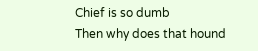Chief is so dumb
Then why does that hound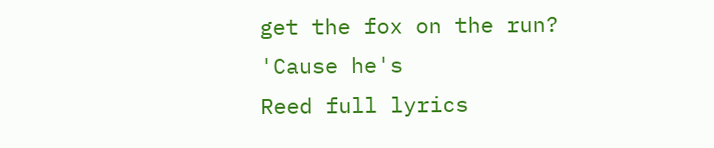get the fox on the run?
'Cause he's
Reed full lyrics